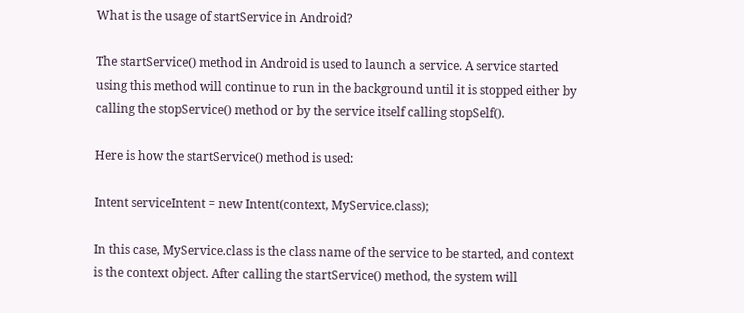What is the usage of startService in Android?

The startService() method in Android is used to launch a service. A service started using this method will continue to run in the background until it is stopped either by calling the stopService() method or by the service itself calling stopSelf().

Here is how the startService() method is used:

Intent serviceIntent = new Intent(context, MyService.class);

In this case, MyService.class is the class name of the service to be started, and context is the context object. After calling the startService() method, the system will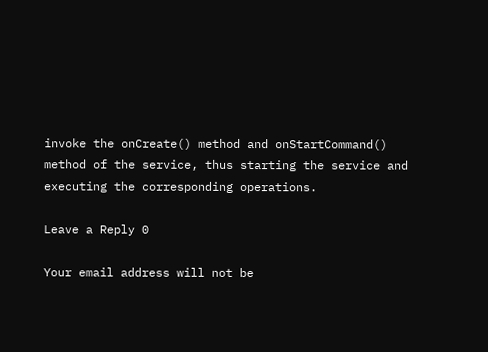invoke the onCreate() method and onStartCommand() method of the service, thus starting the service and executing the corresponding operations.

Leave a Reply 0

Your email address will not be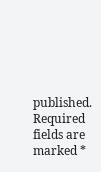published. Required fields are marked *